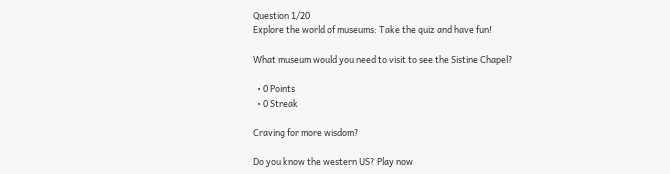Question 1/20
Explore the world of museums: Take the quiz and have fun!

What museum would you need to visit to see the Sistine Chapel?

  • 0 Points
  • 0 Streak

Craving for more wisdom?

Do you know the western US? Play now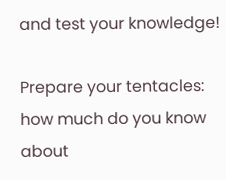and test your knowledge!

Prepare your tentacles: how much do you know about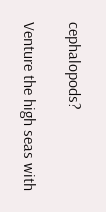cephalopods?

Venture the high seas with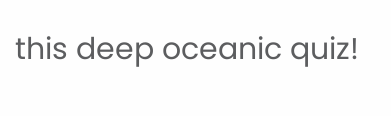this deep oceanic quiz!